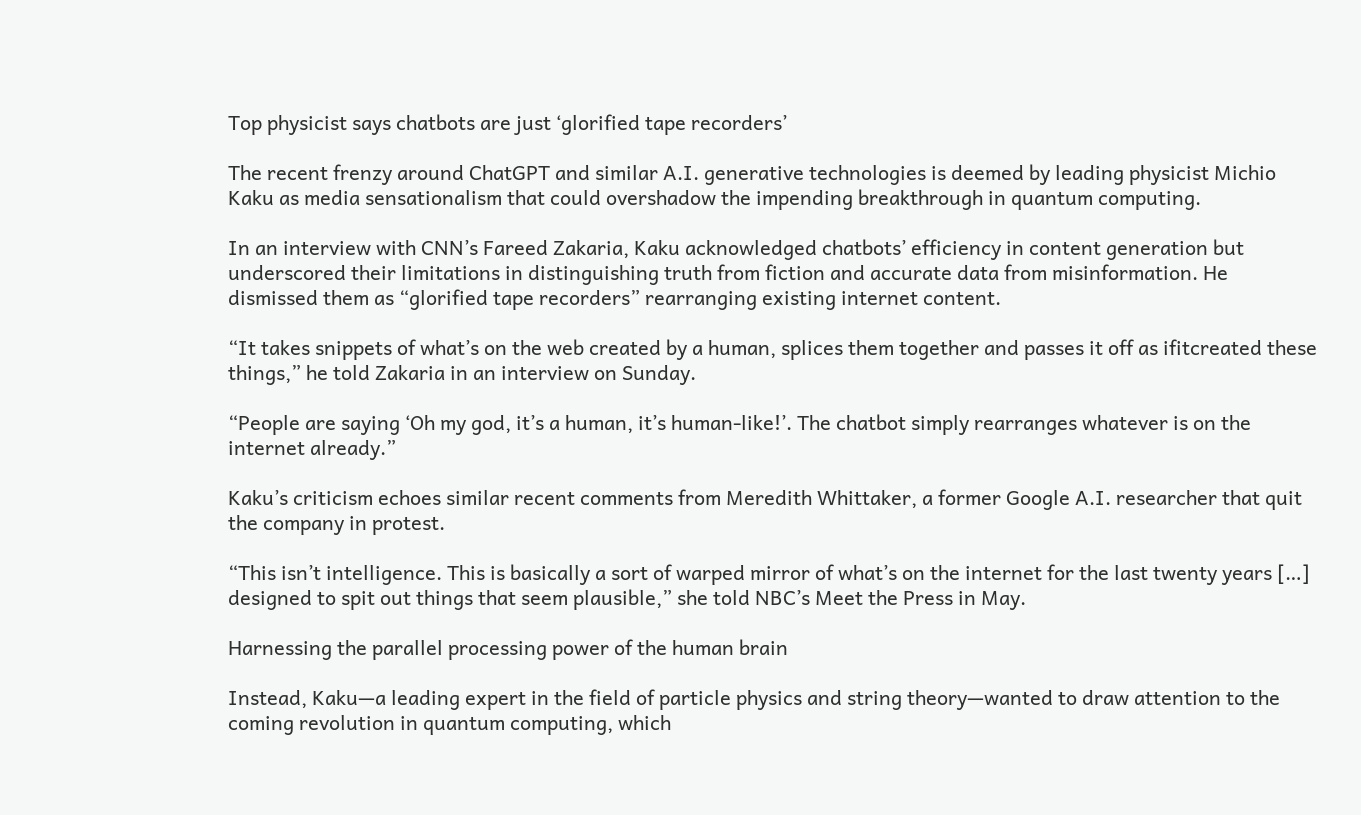Top physicist says chatbots are just ‘glorified tape recorders’

The recent frenzy around ChatGPT and similar A.I. generative technologies is deemed by leading physicist Michio Kaku as media sensationalism that could overshadow the impending breakthrough in quantum computing.

In an interview with CNN’s Fareed Zakaria, Kaku acknowledged chatbots’ efficiency in content generation but underscored their limitations in distinguishing truth from fiction and accurate data from misinformation. He dismissed them as “glorified tape recorders” rearranging existing internet content.

“It takes snippets of what’s on the web created by a human, splices them together and passes it off as ifitcreated these things,” he told Zakaria in an interview on Sunday.

“People are saying ‘Oh my god, it’s a human, it’s human-like!’. The chatbot simply rearranges whatever is on the internet already.”

Kaku’s criticism echoes similar recent comments from Meredith Whittaker, a former Google A.I. researcher that quit the company in protest.

“This isn’t intelligence. This is basically a sort of warped mirror of what’s on the internet for the last twenty years […] designed to spit out things that seem plausible,” she told NBC’s Meet the Press in May.

Harnessing the parallel processing power of the human brain

Instead, Kaku—a leading expert in the field of particle physics and string theory—wanted to draw attention to the coming revolution in quantum computing, which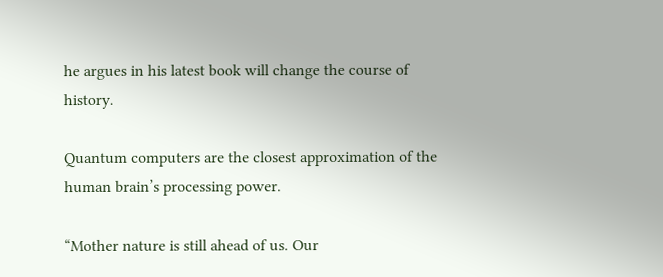he argues in his latest book will change the course of history.

Quantum computers are the closest approximation of the human brain’s processing power.

“Mother nature is still ahead of us. Our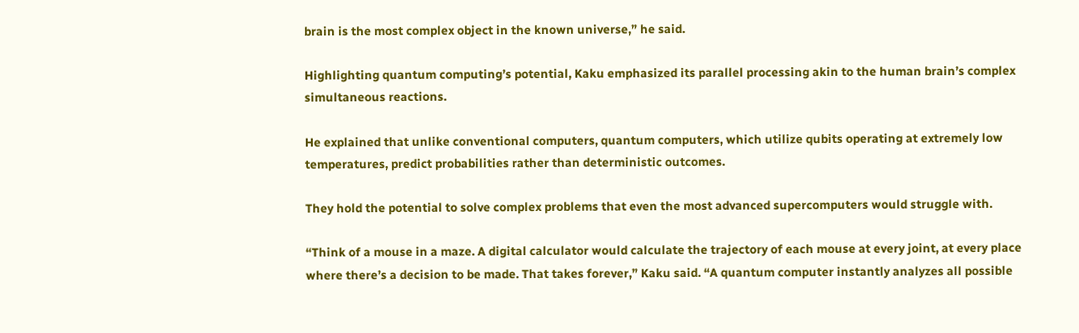brain is the most complex object in the known universe,” he said.

Highlighting quantum computing’s potential, Kaku emphasized its parallel processing akin to the human brain’s complex simultaneous reactions.

He explained that unlike conventional computers, quantum computers, which utilize qubits operating at extremely low temperatures, predict probabilities rather than deterministic outcomes.

They hold the potential to solve complex problems that even the most advanced supercomputers would struggle with.

“Think of a mouse in a maze. A digital calculator would calculate the trajectory of each mouse at every joint, at every place where there’s a decision to be made. That takes forever,” Kaku said. “A quantum computer instantly analyzes all possible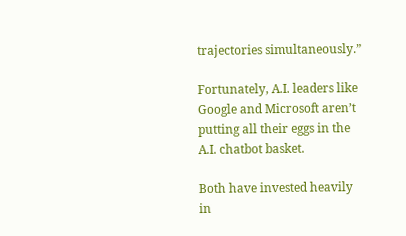trajectories simultaneously.”

Fortunately, A.I. leaders like Google and Microsoft aren’t putting all their eggs in the A.I. chatbot basket.

Both have invested heavily in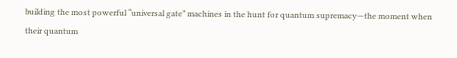building the most powerful “universal gate” machines in the hunt for quantum supremacy—the moment when their quantum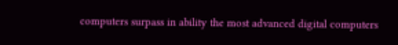computers surpass in ability the most advanced digital computers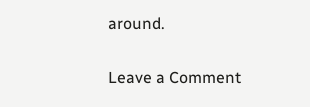around.

Leave a Comment